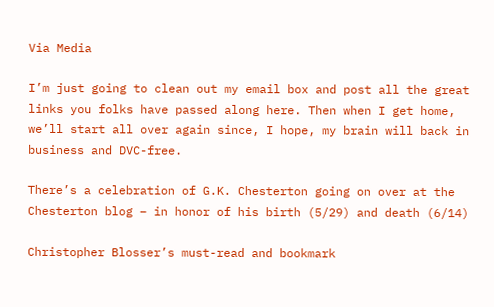Via Media

I’m just going to clean out my email box and post all the great links you folks have passed along here. Then when I get home, we’ll start all over again since, I hope, my brain will back in business and DVC-free.

There’s a celebration of G.K. Chesterton going on over at the Chesterton blog – in honor of his birth (5/29) and death (6/14)

Christopher Blosser’s must-read and bookmark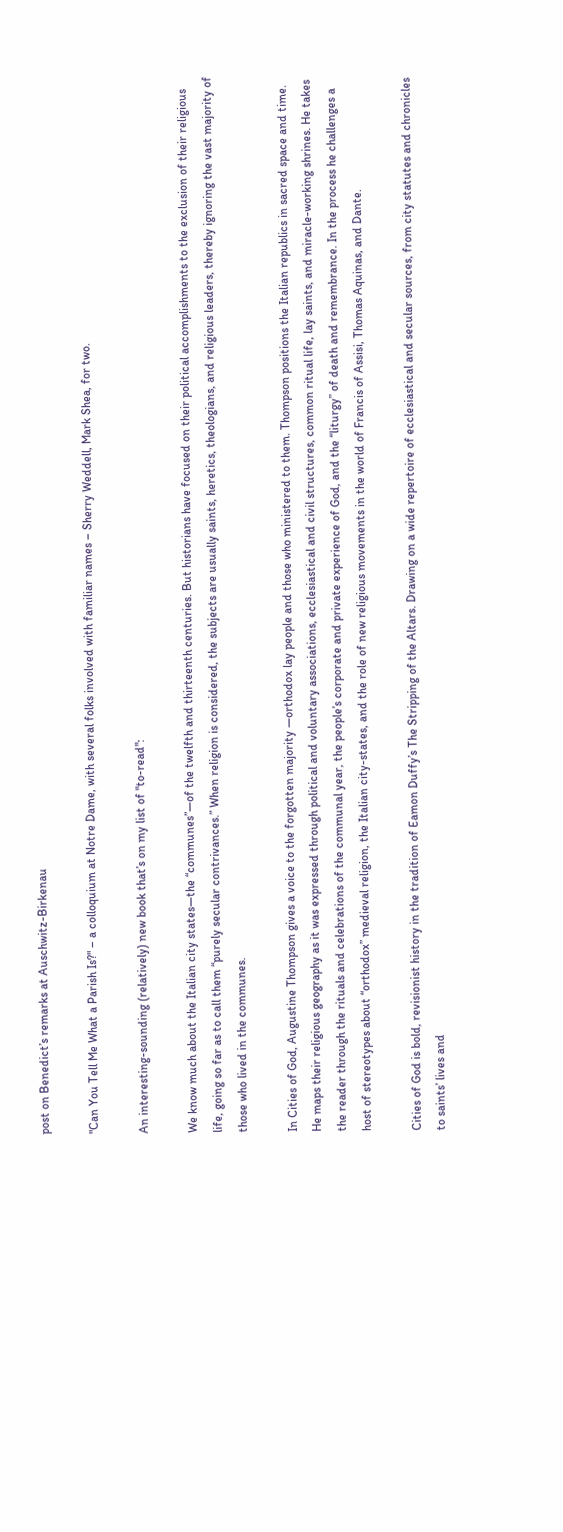post on Benedict’s remarks at Auschwitz-Birkenau

"Can You Tell Me What a Parish Is?" – a colloquium at Notre Dame, with several folks involved with familiar names – Sherry Weddell, Mark Shea, for two.

An interesting-sounding (relatively) new book that’s on my list of "to-read":

We know much about the Italian city states—the “communes”—of the twelfth and thirteenth centuries. But historians have focused on their political accomplishments to the exclusion of their religious life, going so far as to call them “purely secular contrivances.” When religion is considered, the subjects are usually saints, heretics, theologians, and religious leaders, thereby ignoring the vast majority of those who lived in the communes.

In Cities of God, Augustine Thompson gives a voice to the forgotten majority —orthodox lay people and those who ministered to them. Thompson positions the Italian republics in sacred space and time. He maps their religious geography as it was expressed through political and voluntary associations, ecclesiastical and civil structures, common ritual life, lay saints, and miracle-working shrines. He takes the reader through the rituals and celebrations of the communal year, the people’s corporate and private experience of God, and the “liturgy” of death and remembrance. In the process he challenges a host of stereotypes about “orthodox” medieval religion, the Italian city-states, and the role of new religious movements in the world of Francis of Assisi, Thomas Aquinas, and Dante.

Cities of God is bold, revisionist history in the tradition of Eamon Duffy’s The Stripping of the Altars. Drawing on a wide repertoire of ecclesiastical and secular sources, from city statutes and chronicles to saints’ lives and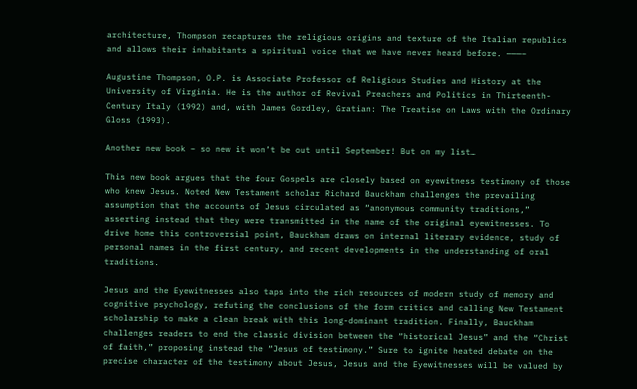architecture, Thompson recaptures the religious origins and texture of the Italian republics and allows their inhabitants a spiritual voice that we have never heard before. ———–

Augustine Thompson, O.P. is Associate Professor of Religious Studies and History at the University of Virginia. He is the author of Revival Preachers and Politics in Thirteenth-Century Italy (1992) and, with James Gordley, Gratian: The Treatise on Laws with the Ordinary Gloss (1993).

Another new book – so new it won’t be out until September! But on my list…

This new book argues that the four Gospels are closely based on eyewitness testimony of those who knew Jesus. Noted New Testament scholar Richard Bauckham challenges the prevailing assumption that the accounts of Jesus circulated as “anonymous community traditions,” asserting instead that they were transmitted in the name of the original eyewitnesses. To drive home this controversial point, Bauckham draws on internal literary evidence, study of personal names in the first century, and recent developments in the understanding of oral traditions.

Jesus and the Eyewitnesses also taps into the rich resources of modern study of memory and cognitive psychology, refuting the conclusions of the form critics and calling New Testament scholarship to make a clean break with this long-dominant tradition. Finally, Bauckham challenges readers to end the classic division between the “historical Jesus” and the “Christ of faith,” proposing instead the “Jesus of testimony.” Sure to ignite heated debate on the precise character of the testimony about Jesus, Jesus and the Eyewitnesses will be valued by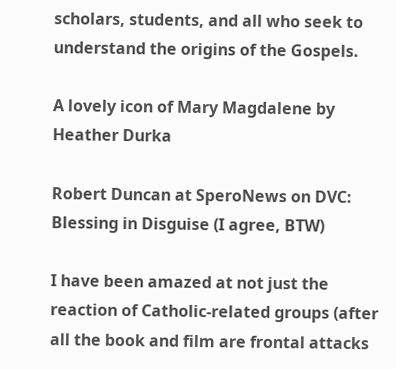scholars, students, and all who seek to understand the origins of the Gospels.

A lovely icon of Mary Magdalene by Heather Durka

Robert Duncan at SperoNews on DVC: Blessing in Disguise (I agree, BTW)

I have been amazed at not just the reaction of Catholic-related groups (after all the book and film are frontal attacks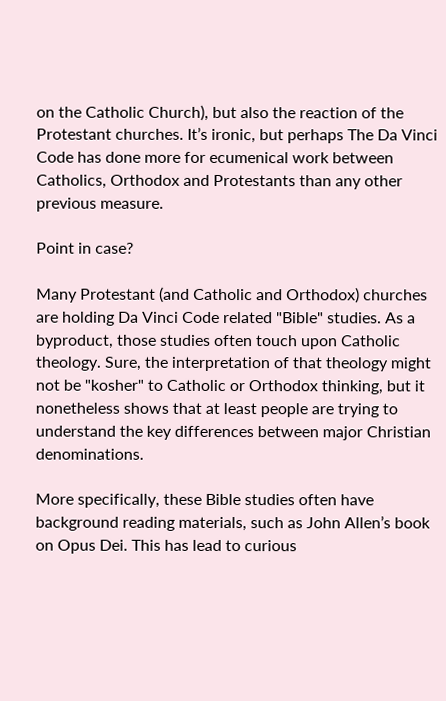on the Catholic Church), but also the reaction of the Protestant churches. It’s ironic, but perhaps The Da Vinci Code has done more for ecumenical work between Catholics, Orthodox and Protestants than any other previous measure.

Point in case?

Many Protestant (and Catholic and Orthodox) churches are holding Da Vinci Code related "Bible" studies. As a byproduct, those studies often touch upon Catholic theology. Sure, the interpretation of that theology might not be "kosher" to Catholic or Orthodox thinking, but it nonetheless shows that at least people are trying to understand the key differences between major Christian denominations.

More specifically, these Bible studies often have background reading materials, such as John Allen’s book on Opus Dei. This has lead to curious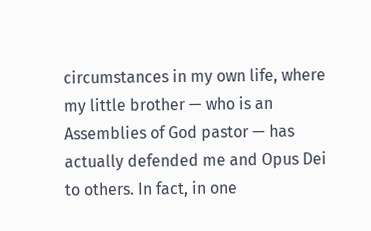circumstances in my own life, where my little brother — who is an Assemblies of God pastor — has actually defended me and Opus Dei to others. In fact, in one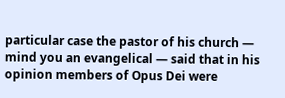particular case the pastor of his church — mind you an evangelical — said that in his opinion members of Opus Dei were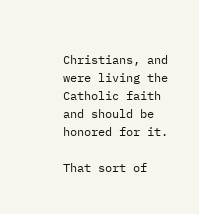Christians, and were living the Catholic faith and should be honored for it.

That sort of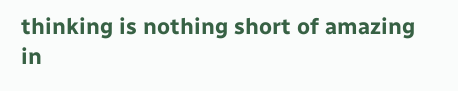thinking is nothing short of amazing in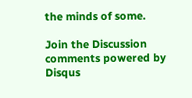the minds of some.

Join the Discussion
comments powered by Disqus